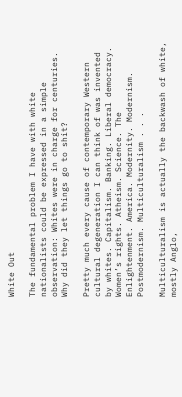White Out

The fundamental problem I have with white nationalists could be expressed in a simple observation: Whites were in charge for centuries. Why did they let things go to shit?

Pretty much every cause of contemporary Western cultural degeneration I can think of was invented by whites. Capitalism. Banking. Liberal democracy. Women’s rights. Atheism. Science. The Enlightenment. America. Modernity. Modernism. Postmodernism. Multiculturalism . . .

Multiculturalism is actually the backwash of white, mostly Anglo,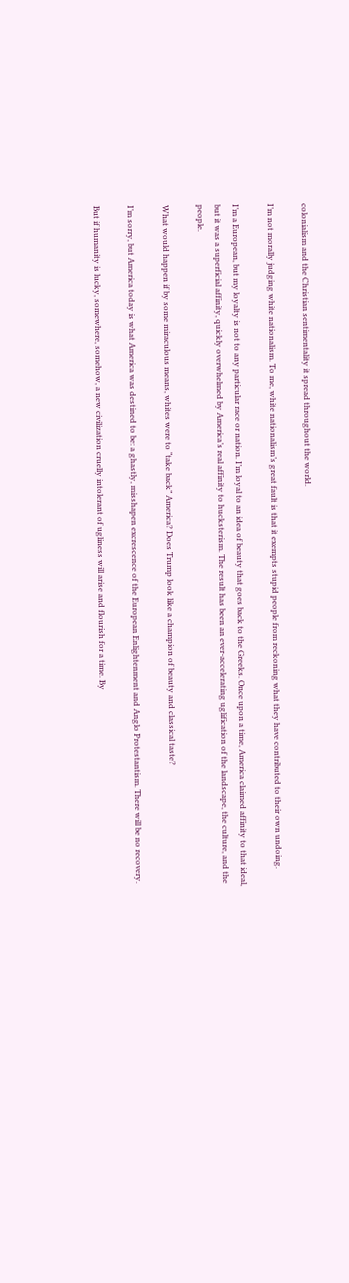colonialism and the Christian sentimentality it spread throughout the world.

I’m not morally judging white nationalism. To me, white nationalism’s great fault is that it exempts stupid people from reckoning what they have contributed to their own undoing.

I’m a European, but my loyalty is not to any particular race or nation. I’m loyal to an idea of beauty that goes back to the Greeks. Once upon a time, America claimed affinity to that ideal, but it was a superficial affinity, quickly overwhelmed by America’s real affinity to hucksterism. The result has been an ever-accelerating uglification of the landscape, the culture, and the people.

What would happen if by some miraculous means, whites were to “take back” America? Does Trump look like a champion of beauty and classical taste?

I’m sorry, but America today is what America was destined to be: a ghastly, misshapen excrescence of the European Enlightenment and Anglo Protestantism. There will be no recovery.

But if humanity is lucky, somewhere, somehow, a new civilization cruelly intolerant of ugliness will arise and flourish for a time. By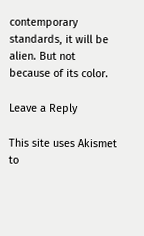contemporary standards, it will be alien. But not because of its color.

Leave a Reply

This site uses Akismet to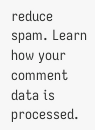reduce spam. Learn how your comment data is processed.